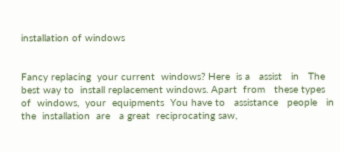installation of windows


Fancy replacing  your current  windows? Here  is a   assist   in   The best way to  install replacement windows. Apart  from   these types of  windows,  your  equipments  You have to   assistance   people   in the  installation  are   a great  reciprocating saw,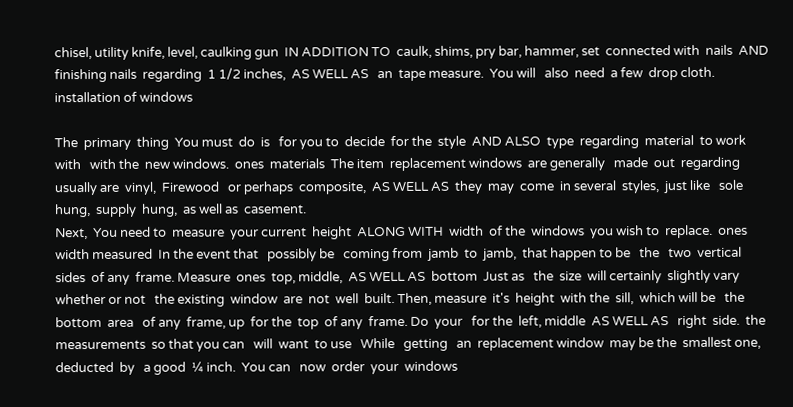chisel, utility knife, level, caulking gun  IN ADDITION TO  caulk, shims, pry bar, hammer, set  connected with  nails  AND  finishing nails  regarding  1 1/2 inches,  AS WELL AS   an  tape measure.  You will   also  need  a few  drop cloth. installation of windows

The  primary  thing  You must  do  is   for you to  decide  for the  style  AND ALSO  type  regarding  material  to work with   with the  new windows.  ones  materials  The item  replacement windows  are generally   made  out  regarding   usually are  vinyl,  Firewood   or perhaps  composite,  AS WELL AS  they  may  come  in several  styles,  just like   sole  hung,  supply  hung,  as well as  casement.
Next,  You need to  measure  your current  height  ALONG WITH  width  of the  windows  you wish to  replace.  ones  width measured  In the event that   possibly be   coming from  jamb  to  jamb,  that happen to be   the   two  vertical sides  of any  frame. Measure  ones  top, middle,  AS WELL AS  bottom  Just as   the  size  will certainly  slightly vary  whether or not   the existing  window  are  not  well  built. Then, measure  it's  height  with the  sill,  which will be   the  bottom  area   of any  frame, up  for the  top  of any  frame. Do  your   for the  left, middle  AS WELL AS   right  side.  the  measurements  so that you can   will  want  to use   While   getting   an  replacement window  may be the  smallest one, deducted  by   a good  ¼ inch.  You can   now  order  your  windows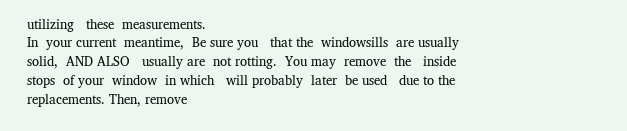utilizing   these  measurements.
In  your current  meantime,  Be sure you   that the  windowsills  are usually  solid,  AND ALSO   usually are  not rotting.  You may  remove  the   inside  stops  of your  window  in which   will probably  later  be used   due to the  replacements. Then, remove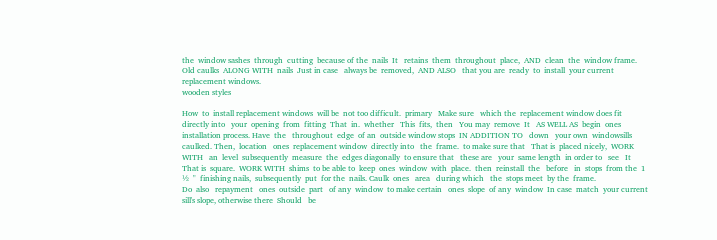the  window sashes  through  cutting  because of the  nails  It   retains  them  throughout  place,  AND  clean  the  window frame. Old caulks  ALONG WITH  nails  Just in case   always be  removed,  AND ALSO   that you are  ready  to  install  your current  replacement windows.
wooden styles

How  to  install replacement windows  will be  not too difficult.  primary   Make sure   which the  replacement window does fit  directly into   your  opening  from  fitting  That  in.  whether   This  fits,  then   You may  remove  It   AS WELL AS  begin  ones  installation process. Have  the   throughout  edge  of an  outside window stops  IN ADDITION TO   down   your own  windowsills caulked. Then,  location   ones  replacement window  directly into   the  frame.  to make sure that   That is  placed nicely,  WORK WITH   an  level  subsequently  measure  the  edges diagonally  to ensure that   these are   your  same length  in order to   see   It   That is  square.  WORK WITH  shims  to be able to  keep  ones  window  with  place.  then  reinstall  the   before   in  stops  from the  1 ½  "  finishing nails,  subsequently  put  for the  nails. Caulk  ones   area   during which   the  stops meet  by the  frame.
Do  also   repayment   ones  outside  part   of any  window  to make certain   ones  slope  of any  window  In case  match  your current  sill's slope, otherwise there  Should   be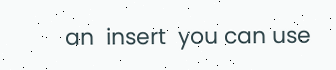an  insert  you can use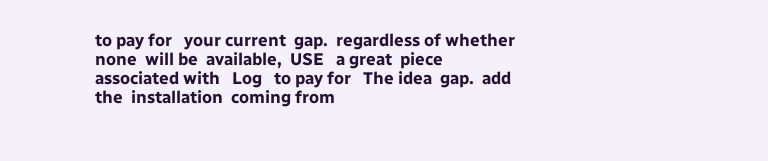to pay for   your current  gap.  regardless of whether  none  will be  available,  USE   a great  piece  associated with   Log   to pay for   The idea  gap.  add   the  installation  coming from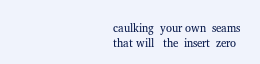caulking  your own  seams  that will   the  insert  zero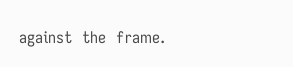against  the  frame.